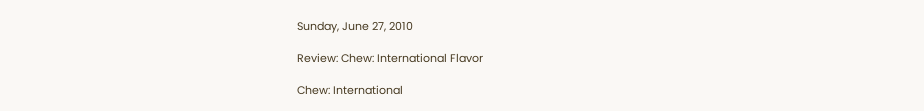Sunday, June 27, 2010

Review: Chew: International Flavor

Chew: International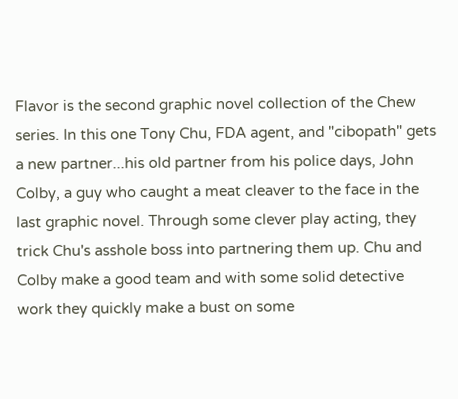Flavor is the second graphic novel collection of the Chew series. In this one Tony Chu, FDA agent, and "cibopath" gets a new partner...his old partner from his police days, John Colby, a guy who caught a meat cleaver to the face in the last graphic novel. Through some clever play acting, they trick Chu's asshole boss into partnering them up. Chu and Colby make a good team and with some solid detective work they quickly make a bust on some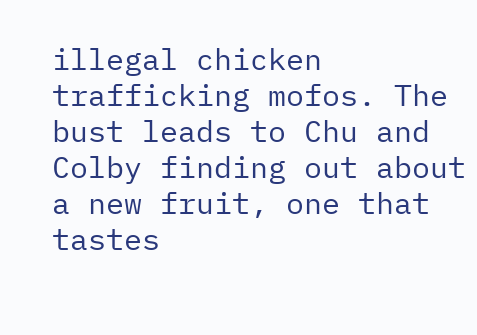illegal chicken trafficking mofos. The bust leads to Chu and Colby finding out about a new fruit, one that tastes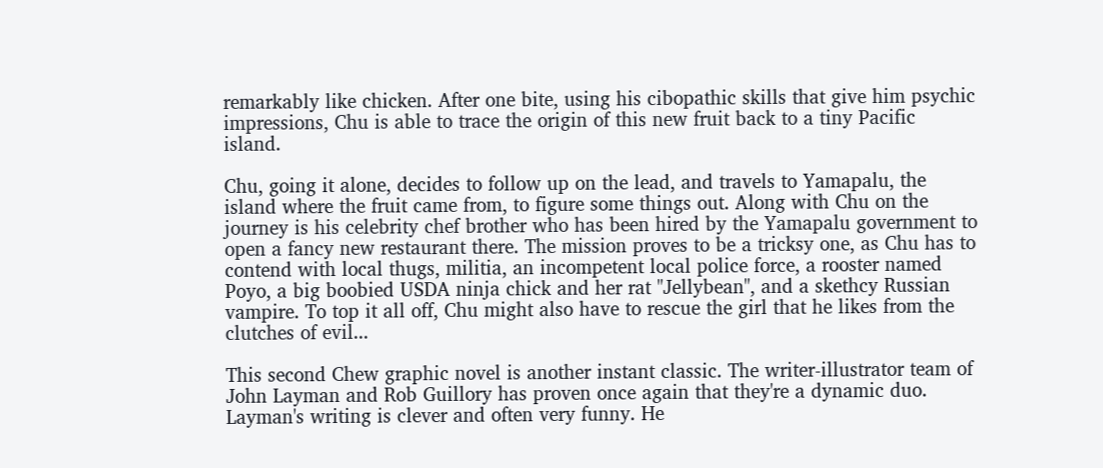remarkably like chicken. After one bite, using his cibopathic skills that give him psychic impressions, Chu is able to trace the origin of this new fruit back to a tiny Pacific island.

Chu, going it alone, decides to follow up on the lead, and travels to Yamapalu, the island where the fruit came from, to figure some things out. Along with Chu on the journey is his celebrity chef brother who has been hired by the Yamapalu government to open a fancy new restaurant there. The mission proves to be a tricksy one, as Chu has to contend with local thugs, militia, an incompetent local police force, a rooster named Poyo, a big boobied USDA ninja chick and her rat "Jellybean", and a skethcy Russian vampire. To top it all off, Chu might also have to rescue the girl that he likes from the clutches of evil...

This second Chew graphic novel is another instant classic. The writer-illustrator team of John Layman and Rob Guillory has proven once again that they're a dynamic duo. Layman's writing is clever and often very funny. He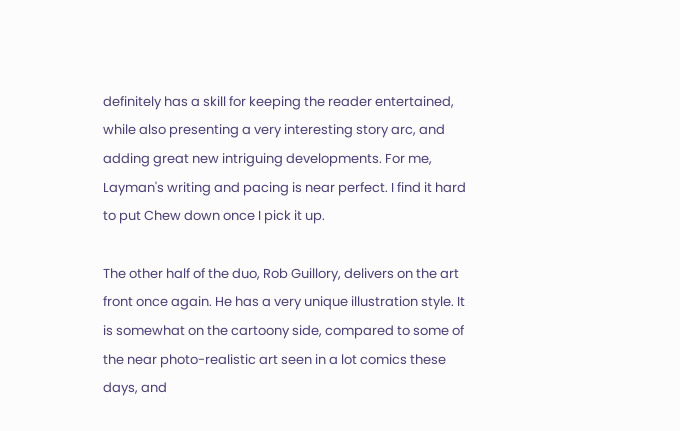definitely has a skill for keeping the reader entertained, while also presenting a very interesting story arc, and adding great new intriguing developments. For me, Layman's writing and pacing is near perfect. I find it hard to put Chew down once I pick it up.

The other half of the duo, Rob Guillory, delivers on the art front once again. He has a very unique illustration style. It is somewhat on the cartoony side, compared to some of the near photo-realistic art seen in a lot comics these days, and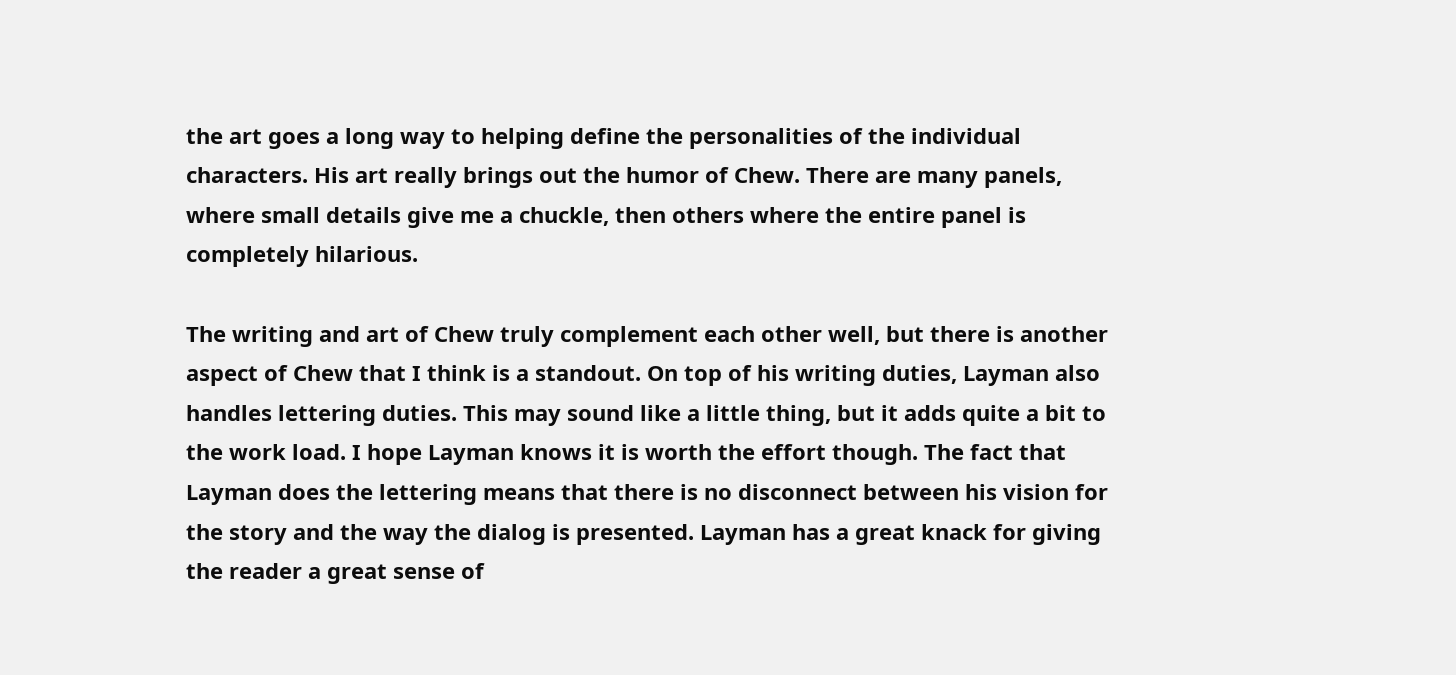the art goes a long way to helping define the personalities of the individual characters. His art really brings out the humor of Chew. There are many panels, where small details give me a chuckle, then others where the entire panel is completely hilarious.

The writing and art of Chew truly complement each other well, but there is another aspect of Chew that I think is a standout. On top of his writing duties, Layman also handles lettering duties. This may sound like a little thing, but it adds quite a bit to the work load. I hope Layman knows it is worth the effort though. The fact that Layman does the lettering means that there is no disconnect between his vision for the story and the way the dialog is presented. Layman has a great knack for giving the reader a great sense of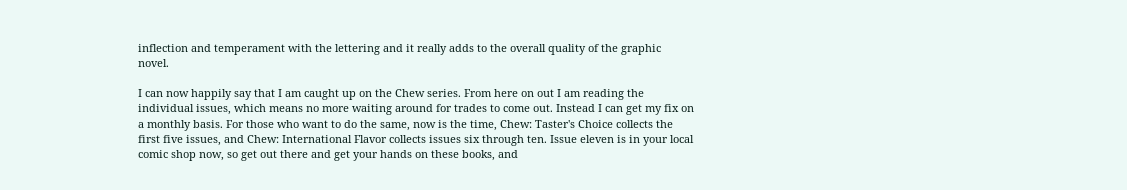inflection and temperament with the lettering and it really adds to the overall quality of the graphic novel.

I can now happily say that I am caught up on the Chew series. From here on out I am reading the individual issues, which means no more waiting around for trades to come out. Instead I can get my fix on a monthly basis. For those who want to do the same, now is the time, Chew: Taster's Choice collects the first five issues, and Chew: International Flavor collects issues six through ten. Issue eleven is in your local comic shop now, so get out there and get your hands on these books, and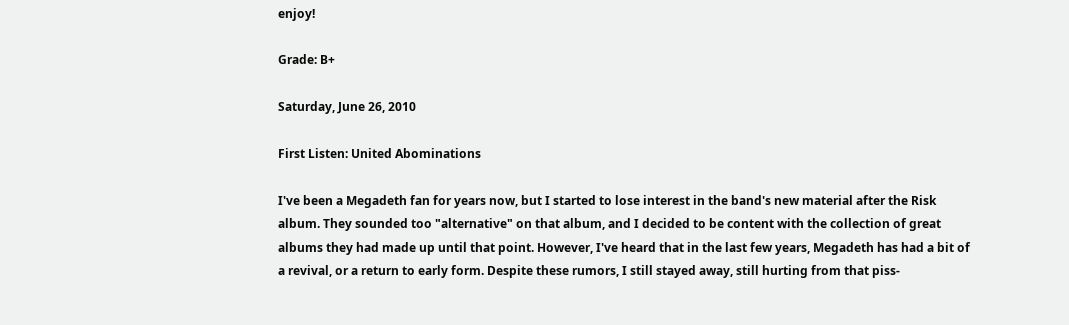enjoy!

Grade: B+

Saturday, June 26, 2010

First Listen: United Abominations

I've been a Megadeth fan for years now, but I started to lose interest in the band's new material after the Risk album. They sounded too "alternative" on that album, and I decided to be content with the collection of great albums they had made up until that point. However, I've heard that in the last few years, Megadeth has had a bit of a revival, or a return to early form. Despite these rumors, I still stayed away, still hurting from that piss-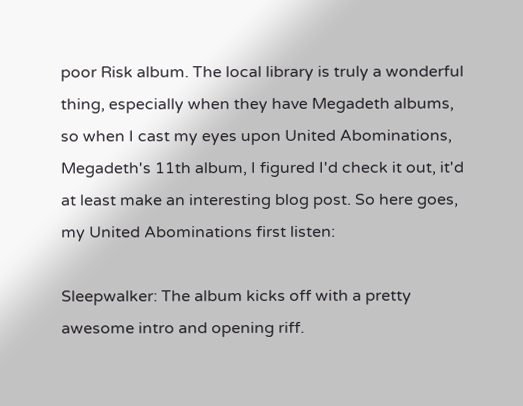poor Risk album. The local library is truly a wonderful thing, especially when they have Megadeth albums, so when I cast my eyes upon United Abominations, Megadeth's 11th album, I figured I'd check it out, it'd at least make an interesting blog post. So here goes, my United Abominations first listen:

Sleepwalker: The album kicks off with a pretty awesome intro and opening riff.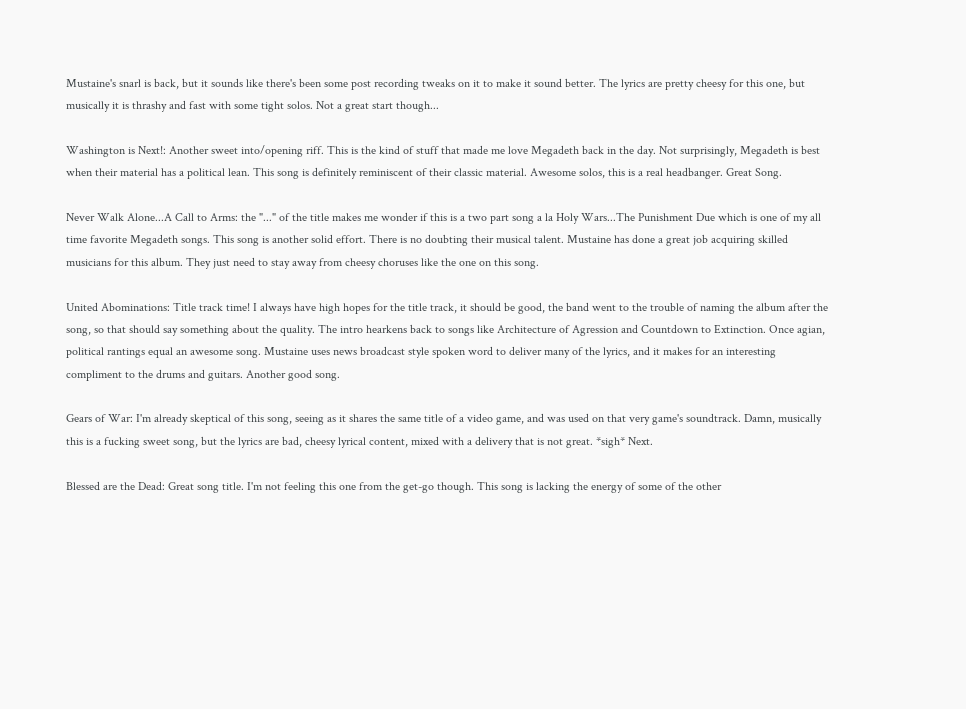Mustaine's snarl is back, but it sounds like there's been some post recording tweaks on it to make it sound better. The lyrics are pretty cheesy for this one, but musically it is thrashy and fast with some tight solos. Not a great start though...

Washington is Next!: Another sweet into/opening riff. This is the kind of stuff that made me love Megadeth back in the day. Not surprisingly, Megadeth is best when their material has a political lean. This song is definitely reminiscent of their classic material. Awesome solos, this is a real headbanger. Great Song.

Never Walk Alone...A Call to Arms: the "..." of the title makes me wonder if this is a two part song a la Holy Wars...The Punishment Due which is one of my all time favorite Megadeth songs. This song is another solid effort. There is no doubting their musical talent. Mustaine has done a great job acquiring skilled musicians for this album. They just need to stay away from cheesy choruses like the one on this song.

United Abominations: Title track time! I always have high hopes for the title track, it should be good, the band went to the trouble of naming the album after the song, so that should say something about the quality. The intro hearkens back to songs like Architecture of Agression and Countdown to Extinction. Once agian, political rantings equal an awesome song. Mustaine uses news broadcast style spoken word to deliver many of the lyrics, and it makes for an interesting compliment to the drums and guitars. Another good song.

Gears of War: I'm already skeptical of this song, seeing as it shares the same title of a video game, and was used on that very game's soundtrack. Damn, musically this is a fucking sweet song, but the lyrics are bad, cheesy lyrical content, mixed with a delivery that is not great. *sigh* Next.

Blessed are the Dead: Great song title. I'm not feeling this one from the get-go though. This song is lacking the energy of some of the other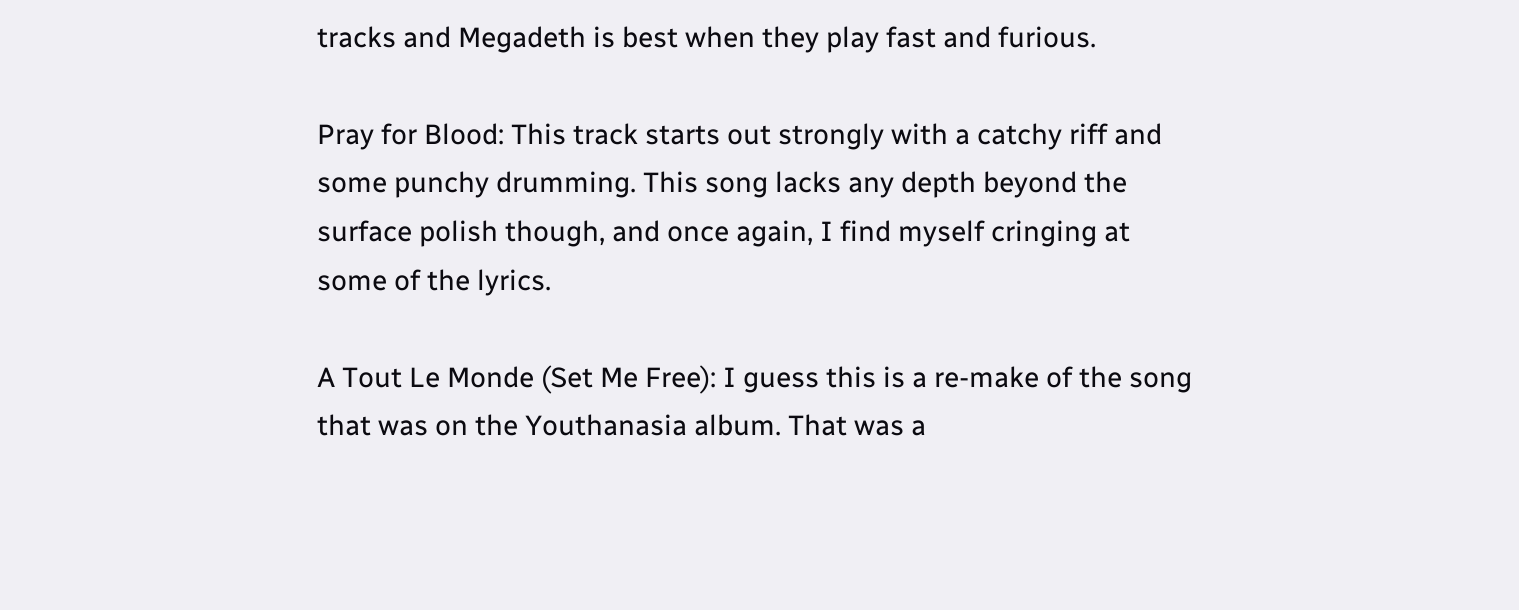tracks and Megadeth is best when they play fast and furious.

Pray for Blood: This track starts out strongly with a catchy riff and some punchy drumming. This song lacks any depth beyond the surface polish though, and once again, I find myself cringing at some of the lyrics.

A Tout Le Monde (Set Me Free): I guess this is a re-make of the song that was on the Youthanasia album. That was a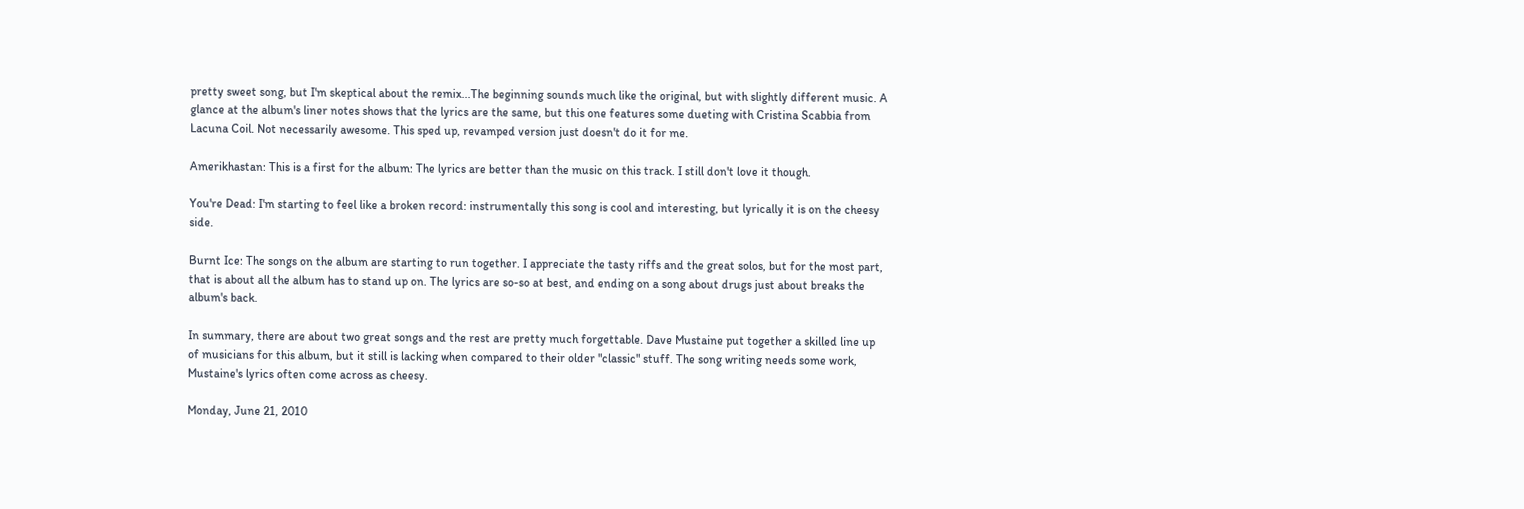pretty sweet song, but I'm skeptical about the remix...The beginning sounds much like the original, but with slightly different music. A glance at the album's liner notes shows that the lyrics are the same, but this one features some dueting with Cristina Scabbia from Lacuna Coil. Not necessarily awesome. This sped up, revamped version just doesn't do it for me.

Amerikhastan: This is a first for the album: The lyrics are better than the music on this track. I still don't love it though.

You're Dead: I'm starting to feel like a broken record: instrumentally this song is cool and interesting, but lyrically it is on the cheesy side.

Burnt Ice: The songs on the album are starting to run together. I appreciate the tasty riffs and the great solos, but for the most part, that is about all the album has to stand up on. The lyrics are so-so at best, and ending on a song about drugs just about breaks the album's back.

In summary, there are about two great songs and the rest are pretty much forgettable. Dave Mustaine put together a skilled line up of musicians for this album, but it still is lacking when compared to their older "classic" stuff. The song writing needs some work, Mustaine's lyrics often come across as cheesy.

Monday, June 21, 2010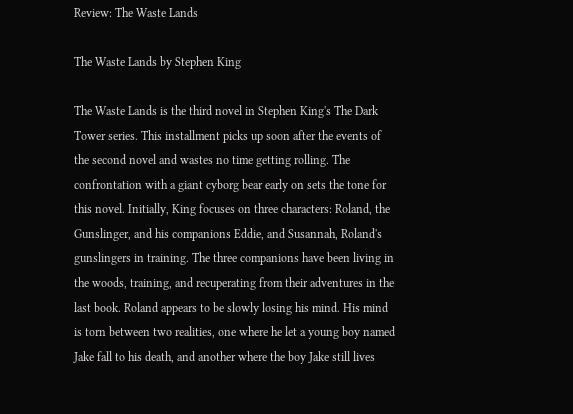Review: The Waste Lands

The Waste Lands by Stephen King

The Waste Lands is the third novel in Stephen King's The Dark Tower series. This installment picks up soon after the events of the second novel and wastes no time getting rolling. The confrontation with a giant cyborg bear early on sets the tone for this novel. Initially, King focuses on three characters: Roland, the Gunslinger, and his companions Eddie, and Susannah, Roland's gunslingers in training. The three companions have been living in the woods, training, and recuperating from their adventures in the last book. Roland appears to be slowly losing his mind. His mind is torn between two realities, one where he let a young boy named Jake fall to his death, and another where the boy Jake still lives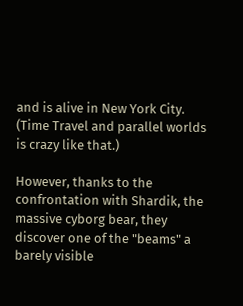and is alive in New York City. (Time Travel and parallel worlds is crazy like that.)

However, thanks to the confrontation with Shardik, the massive cyborg bear, they discover one of the "beams" a barely visible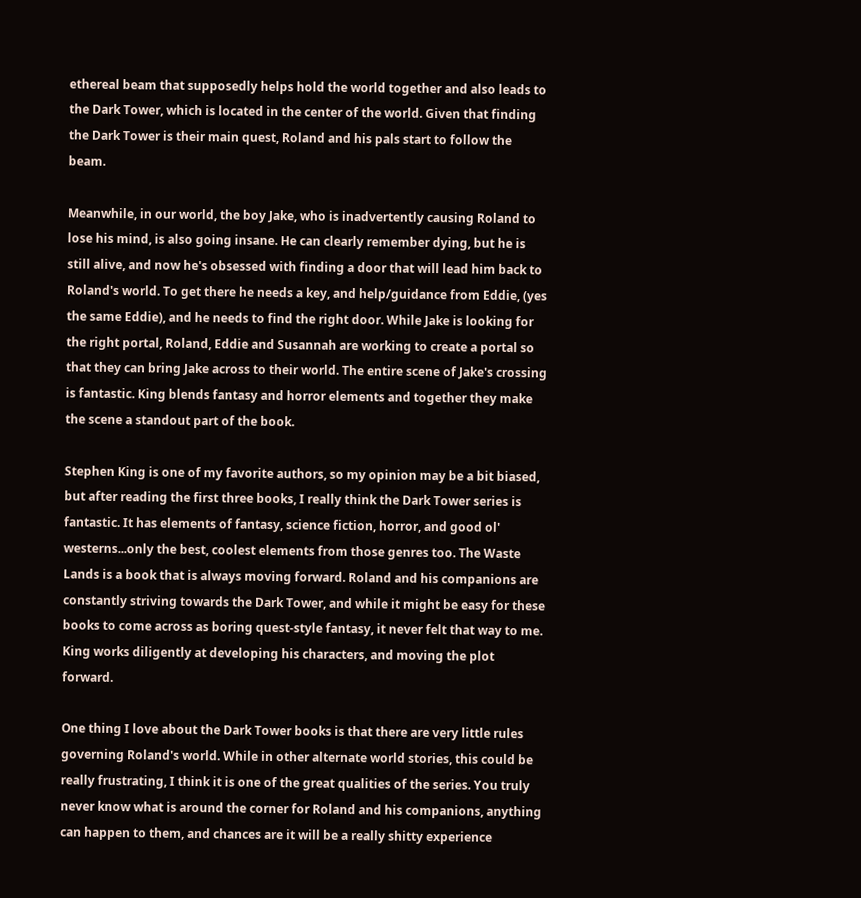ethereal beam that supposedly helps hold the world together and also leads to the Dark Tower, which is located in the center of the world. Given that finding the Dark Tower is their main quest, Roland and his pals start to follow the beam.

Meanwhile, in our world, the boy Jake, who is inadvertently causing Roland to lose his mind, is also going insane. He can clearly remember dying, but he is still alive, and now he's obsessed with finding a door that will lead him back to Roland's world. To get there he needs a key, and help/guidance from Eddie, (yes the same Eddie), and he needs to find the right door. While Jake is looking for the right portal, Roland, Eddie and Susannah are working to create a portal so that they can bring Jake across to their world. The entire scene of Jake's crossing is fantastic. King blends fantasy and horror elements and together they make the scene a standout part of the book.

Stephen King is one of my favorite authors, so my opinion may be a bit biased, but after reading the first three books, I really think the Dark Tower series is fantastic. It has elements of fantasy, science fiction, horror, and good ol' westerns...only the best, coolest elements from those genres too. The Waste Lands is a book that is always moving forward. Roland and his companions are constantly striving towards the Dark Tower, and while it might be easy for these books to come across as boring quest-style fantasy, it never felt that way to me. King works diligently at developing his characters, and moving the plot forward.

One thing I love about the Dark Tower books is that there are very little rules governing Roland's world. While in other alternate world stories, this could be really frustrating, I think it is one of the great qualities of the series. You truly never know what is around the corner for Roland and his companions, anything can happen to them, and chances are it will be a really shitty experience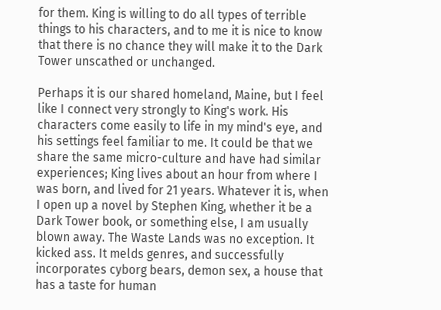for them. King is willing to do all types of terrible things to his characters, and to me it is nice to know that there is no chance they will make it to the Dark Tower unscathed or unchanged.

Perhaps it is our shared homeland, Maine, but I feel like I connect very strongly to King's work. His characters come easily to life in my mind's eye, and his settings feel familiar to me. It could be that we share the same micro-culture and have had similar experiences; King lives about an hour from where I was born, and lived for 21 years. Whatever it is, when I open up a novel by Stephen King, whether it be a Dark Tower book, or something else, I am usually blown away. The Waste Lands was no exception. It kicked ass. It melds genres, and successfully incorporates cyborg bears, demon sex, a house that has a taste for human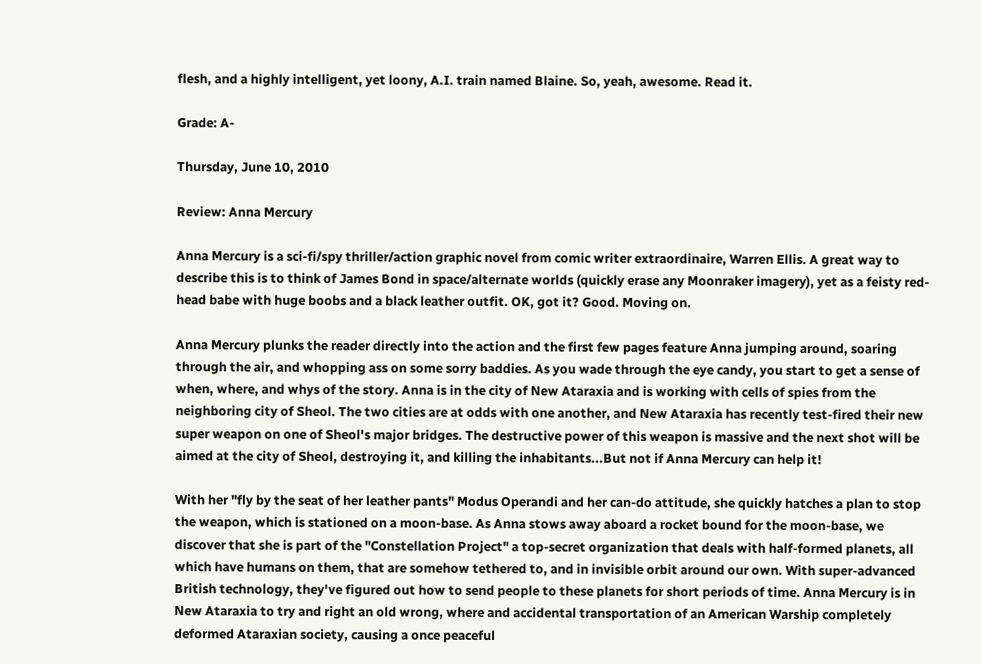flesh, and a highly intelligent, yet loony, A.I. train named Blaine. So, yeah, awesome. Read it.

Grade: A-

Thursday, June 10, 2010

Review: Anna Mercury

Anna Mercury is a sci-fi/spy thriller/action graphic novel from comic writer extraordinaire, Warren Ellis. A great way to describe this is to think of James Bond in space/alternate worlds (quickly erase any Moonraker imagery), yet as a feisty red-head babe with huge boobs and a black leather outfit. OK, got it? Good. Moving on.

Anna Mercury plunks the reader directly into the action and the first few pages feature Anna jumping around, soaring through the air, and whopping ass on some sorry baddies. As you wade through the eye candy, you start to get a sense of when, where, and whys of the story. Anna is in the city of New Ataraxia and is working with cells of spies from the neighboring city of Sheol. The two cities are at odds with one another, and New Ataraxia has recently test-fired their new super weapon on one of Sheol's major bridges. The destructive power of this weapon is massive and the next shot will be aimed at the city of Sheol, destroying it, and killing the inhabitants...But not if Anna Mercury can help it!

With her "fly by the seat of her leather pants" Modus Operandi and her can-do attitude, she quickly hatches a plan to stop the weapon, which is stationed on a moon-base. As Anna stows away aboard a rocket bound for the moon-base, we discover that she is part of the "Constellation Project" a top-secret organization that deals with half-formed planets, all which have humans on them, that are somehow tethered to, and in invisible orbit around our own. With super-advanced British technology, they've figured out how to send people to these planets for short periods of time. Anna Mercury is in New Ataraxia to try and right an old wrong, where and accidental transportation of an American Warship completely deformed Ataraxian society, causing a once peaceful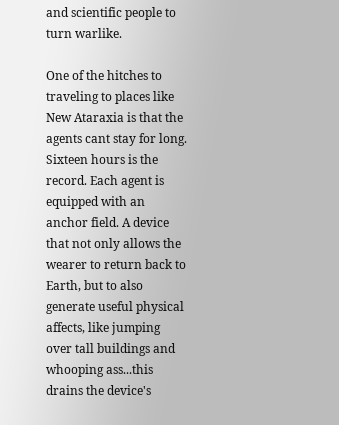and scientific people to turn warlike.

One of the hitches to traveling to places like New Ataraxia is that the agents cant stay for long. Sixteen hours is the record. Each agent is equipped with an anchor field. A device that not only allows the wearer to return back to Earth, but to also generate useful physical affects, like jumping over tall buildings and whooping ass...this drains the device's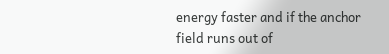energy faster and if the anchor field runs out of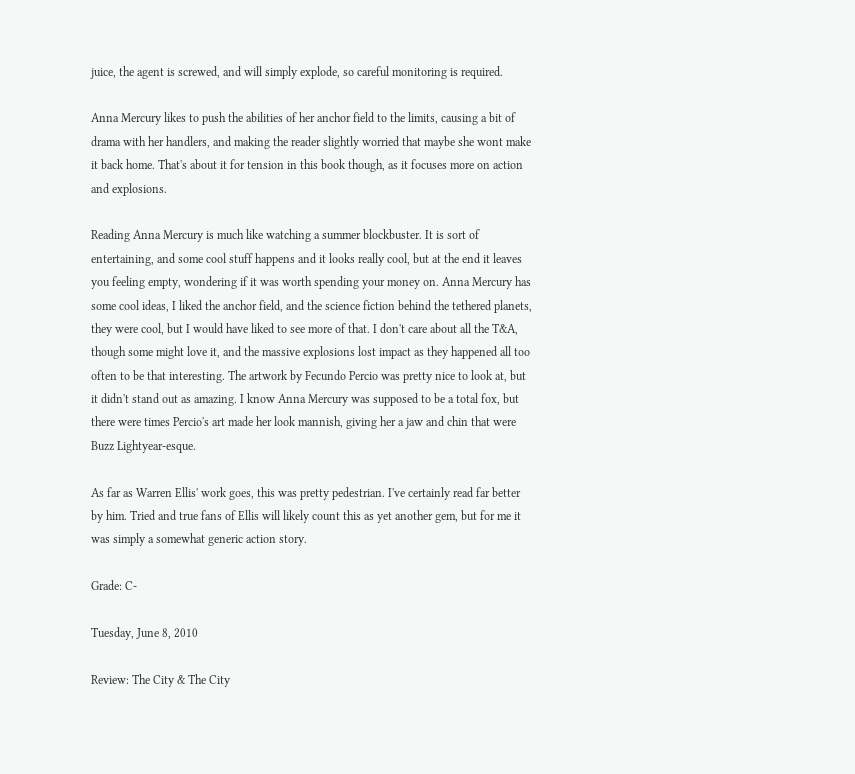juice, the agent is screwed, and will simply explode, so careful monitoring is required.

Anna Mercury likes to push the abilities of her anchor field to the limits, causing a bit of drama with her handlers, and making the reader slightly worried that maybe she wont make it back home. That's about it for tension in this book though, as it focuses more on action and explosions.

Reading Anna Mercury is much like watching a summer blockbuster. It is sort of entertaining, and some cool stuff happens and it looks really cool, but at the end it leaves you feeling empty, wondering if it was worth spending your money on. Anna Mercury has some cool ideas, I liked the anchor field, and the science fiction behind the tethered planets, they were cool, but I would have liked to see more of that. I don't care about all the T&A, though some might love it, and the massive explosions lost impact as they happened all too often to be that interesting. The artwork by Fecundo Percio was pretty nice to look at, but it didn't stand out as amazing. I know Anna Mercury was supposed to be a total fox, but there were times Percio's art made her look mannish, giving her a jaw and chin that were Buzz Lightyear-esque.

As far as Warren Ellis' work goes, this was pretty pedestrian. I've certainly read far better by him. Tried and true fans of Ellis will likely count this as yet another gem, but for me it was simply a somewhat generic action story.

Grade: C-

Tuesday, June 8, 2010

Review: The City & The City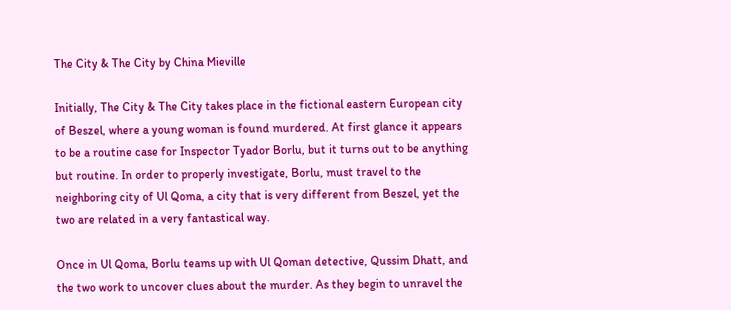The City & The City by China Mieville

Initially, The City & The City takes place in the fictional eastern European city of Beszel, where a young woman is found murdered. At first glance it appears to be a routine case for Inspector Tyador Borlu, but it turns out to be anything but routine. In order to properly investigate, Borlu, must travel to the neighboring city of Ul Qoma, a city that is very different from Beszel, yet the two are related in a very fantastical way.

Once in Ul Qoma, Borlu teams up with Ul Qoman detective, Qussim Dhatt, and the two work to uncover clues about the murder. As they begin to unravel the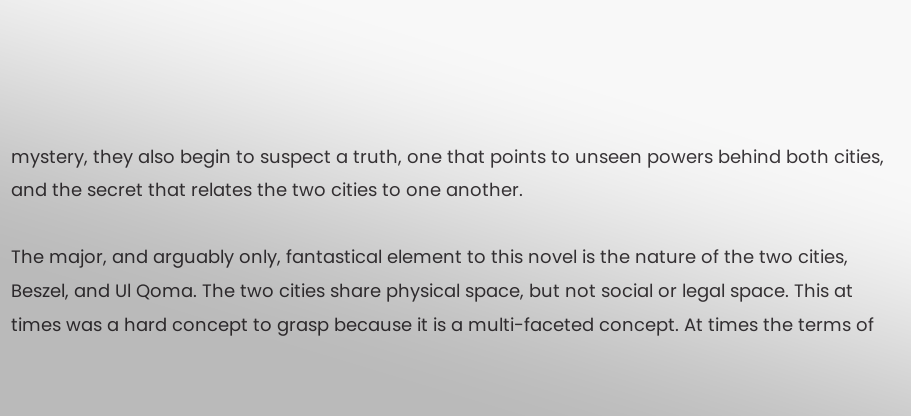mystery, they also begin to suspect a truth, one that points to unseen powers behind both cities, and the secret that relates the two cities to one another.

The major, and arguably only, fantastical element to this novel is the nature of the two cities, Beszel, and Ul Qoma. The two cities share physical space, but not social or legal space. This at times was a hard concept to grasp because it is a multi-faceted concept. At times the terms of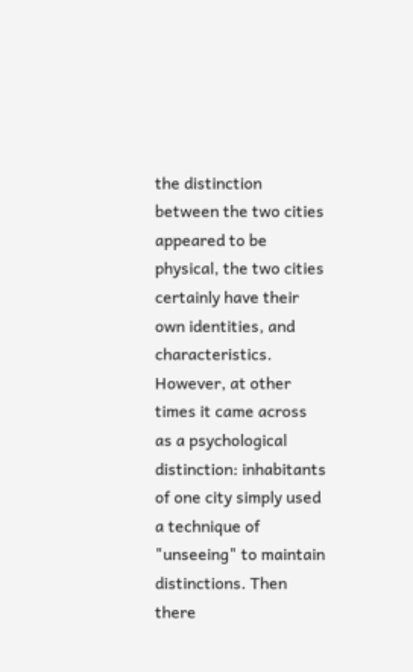the distinction between the two cities appeared to be physical, the two cities certainly have their own identities, and characteristics. However, at other times it came across as a psychological distinction: inhabitants of one city simply used a technique of "unseeing" to maintain distinctions. Then there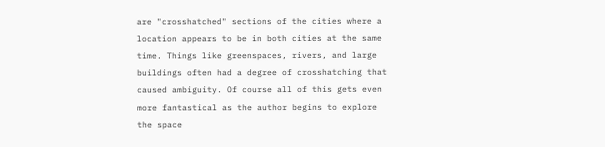are "crosshatched" sections of the cities where a location appears to be in both cities at the same time. Things like greenspaces, rivers, and large buildings often had a degree of crosshatching that caused ambiguity. Of course all of this gets even more fantastical as the author begins to explore the space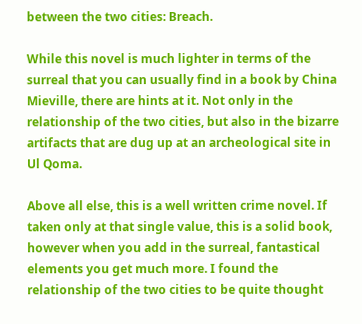between the two cities: Breach.

While this novel is much lighter in terms of the surreal that you can usually find in a book by China Mieville, there are hints at it. Not only in the relationship of the two cities, but also in the bizarre artifacts that are dug up at an archeological site in Ul Qoma.

Above all else, this is a well written crime novel. If taken only at that single value, this is a solid book, however when you add in the surreal, fantastical elements you get much more. I found the relationship of the two cities to be quite thought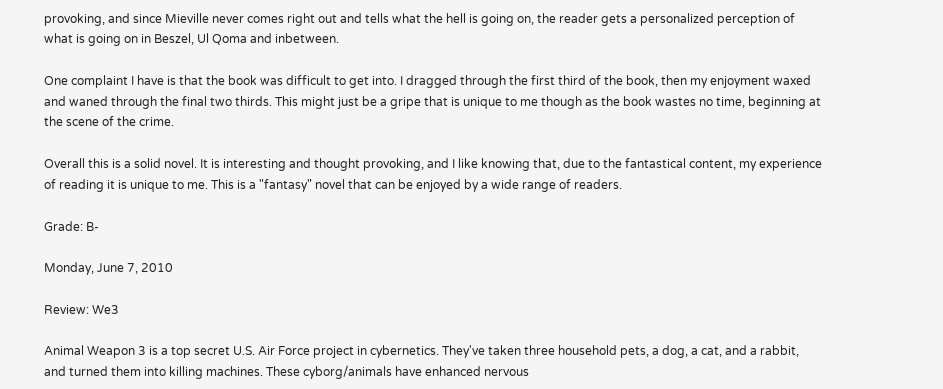provoking, and since Mieville never comes right out and tells what the hell is going on, the reader gets a personalized perception of what is going on in Beszel, Ul Qoma and inbetween.

One complaint I have is that the book was difficult to get into. I dragged through the first third of the book, then my enjoyment waxed and waned through the final two thirds. This might just be a gripe that is unique to me though as the book wastes no time, beginning at the scene of the crime.

Overall this is a solid novel. It is interesting and thought provoking, and I like knowing that, due to the fantastical content, my experience of reading it is unique to me. This is a "fantasy" novel that can be enjoyed by a wide range of readers.

Grade: B-

Monday, June 7, 2010

Review: We3

Animal Weapon 3 is a top secret U.S. Air Force project in cybernetics. They've taken three household pets, a dog, a cat, and a rabbit, and turned them into killing machines. These cyborg/animals have enhanced nervous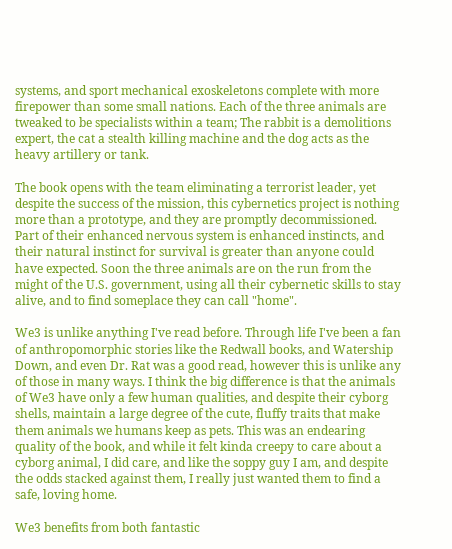systems, and sport mechanical exoskeletons complete with more firepower than some small nations. Each of the three animals are tweaked to be specialists within a team; The rabbit is a demolitions expert, the cat a stealth killing machine and the dog acts as the heavy artillery or tank.

The book opens with the team eliminating a terrorist leader, yet despite the success of the mission, this cybernetics project is nothing more than a prototype, and they are promptly decommissioned. Part of their enhanced nervous system is enhanced instincts, and their natural instinct for survival is greater than anyone could have expected. Soon the three animals are on the run from the might of the U.S. government, using all their cybernetic skills to stay alive, and to find someplace they can call "home".

We3 is unlike anything I've read before. Through life I've been a fan of anthropomorphic stories like the Redwall books, and Watership Down, and even Dr. Rat was a good read, however this is unlike any of those in many ways. I think the big difference is that the animals of We3 have only a few human qualities, and despite their cyborg shells, maintain a large degree of the cute, fluffy traits that make them animals we humans keep as pets. This was an endearing quality of the book, and while it felt kinda creepy to care about a cyborg animal, I did care, and like the soppy guy I am, and despite the odds stacked against them, I really just wanted them to find a safe, loving home.

We3 benefits from both fantastic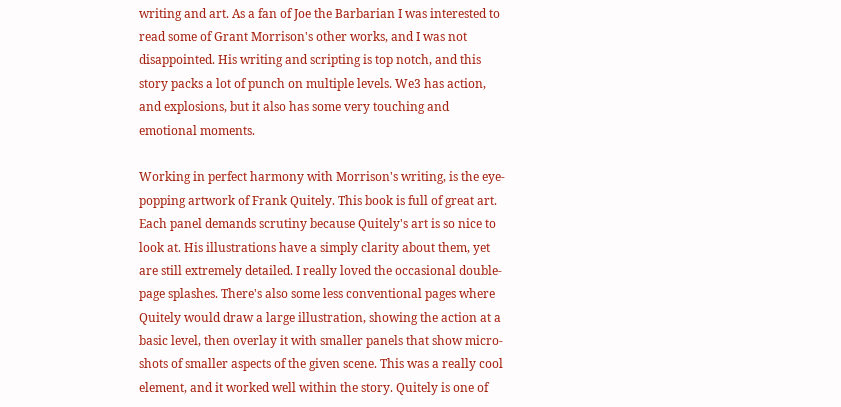writing and art. As a fan of Joe the Barbarian I was interested to read some of Grant Morrison's other works, and I was not disappointed. His writing and scripting is top notch, and this story packs a lot of punch on multiple levels. We3 has action, and explosions, but it also has some very touching and emotional moments.

Working in perfect harmony with Morrison's writing, is the eye-popping artwork of Frank Quitely. This book is full of great art. Each panel demands scrutiny because Quitely's art is so nice to look at. His illustrations have a simply clarity about them, yet are still extremely detailed. I really loved the occasional double-page splashes. There's also some less conventional pages where Quitely would draw a large illustration, showing the action at a basic level, then overlay it with smaller panels that show micro-shots of smaller aspects of the given scene. This was a really cool element, and it worked well within the story. Quitely is one of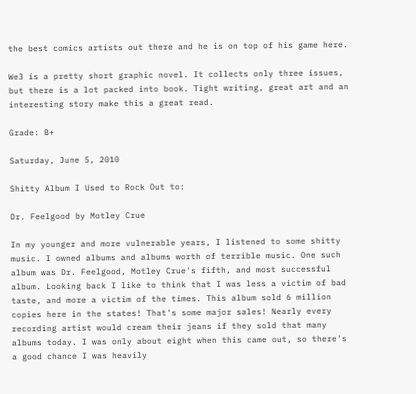the best comics artists out there and he is on top of his game here.

We3 is a pretty short graphic novel. It collects only three issues, but there is a lot packed into book. Tight writing, great art and an interesting story make this a great read.

Grade: B+

Saturday, June 5, 2010

Shitty Album I Used to Rock Out to:

Dr. Feelgood by Motley Crue

In my younger and more vulnerable years, I listened to some shitty music. I owned albums and albums worth of terrible music. One such album was Dr. Feelgood, Motley Crue's fifth, and most successful album. Looking back I like to think that I was less a victim of bad taste, and more a victim of the times. This album sold 6 million copies here in the states! That's some major sales! Nearly every recording artist would cream their jeans if they sold that many albums today. I was only about eight when this came out, so there's a good chance I was heavily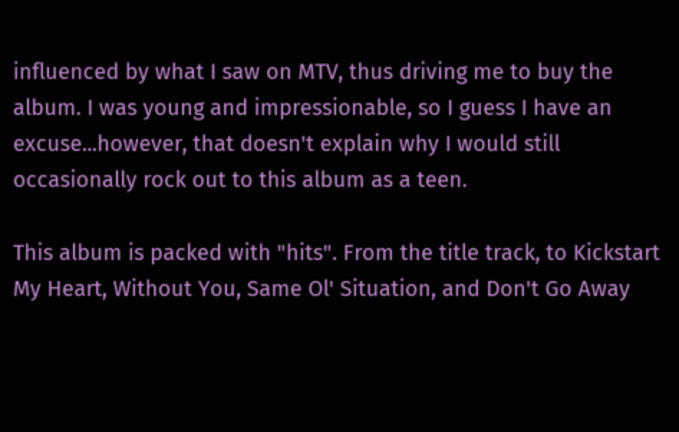influenced by what I saw on MTV, thus driving me to buy the album. I was young and impressionable, so I guess I have an excuse...however, that doesn't explain why I would still occasionally rock out to this album as a teen.

This album is packed with "hits". From the title track, to Kickstart My Heart, Without You, Same Ol' Situation, and Don't Go Away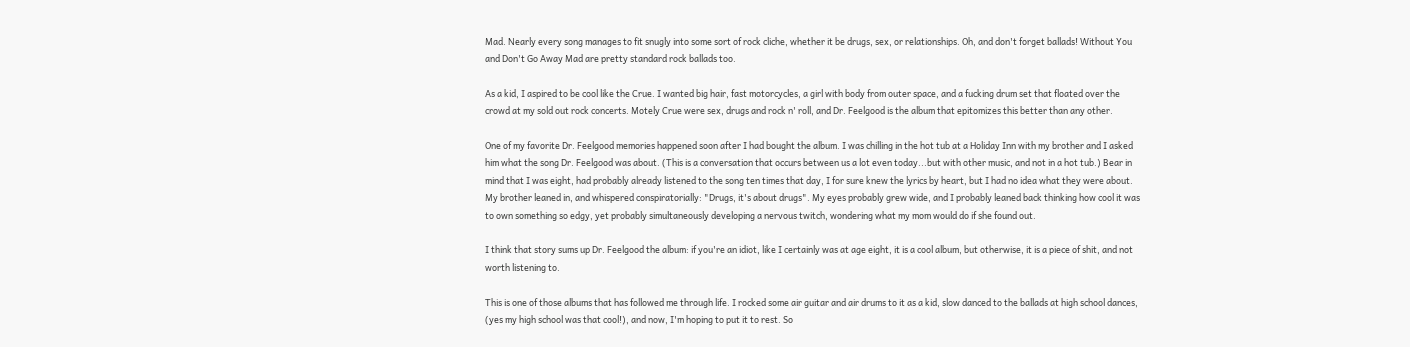Mad. Nearly every song manages to fit snugly into some sort of rock cliche, whether it be drugs, sex, or relationships. Oh, and don't forget ballads! Without You and Don't Go Away Mad are pretty standard rock ballads too.

As a kid, I aspired to be cool like the Crue. I wanted big hair, fast motorcycles, a girl with body from outer space, and a fucking drum set that floated over the crowd at my sold out rock concerts. Motely Crue were sex, drugs and rock n' roll, and Dr. Feelgood is the album that epitomizes this better than any other.

One of my favorite Dr. Feelgood memories happened soon after I had bought the album. I was chilling in the hot tub at a Holiday Inn with my brother and I asked him what the song Dr. Feelgood was about. (This is a conversation that occurs between us a lot even today...but with other music, and not in a hot tub.) Bear in mind that I was eight, had probably already listened to the song ten times that day, I for sure knew the lyrics by heart, but I had no idea what they were about. My brother leaned in, and whispered conspiratorially: "Drugs, it's about drugs". My eyes probably grew wide, and I probably leaned back thinking how cool it was to own something so edgy, yet probably simultaneously developing a nervous twitch, wondering what my mom would do if she found out.

I think that story sums up Dr. Feelgood the album: if you're an idiot, like I certainly was at age eight, it is a cool album, but otherwise, it is a piece of shit, and not worth listening to.

This is one of those albums that has followed me through life. I rocked some air guitar and air drums to it as a kid, slow danced to the ballads at high school dances, (yes my high school was that cool!), and now, I'm hoping to put it to rest. So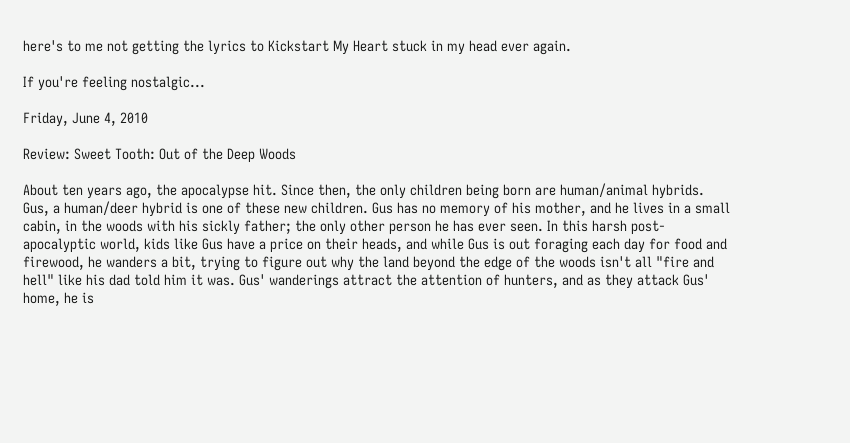here's to me not getting the lyrics to Kickstart My Heart stuck in my head ever again.

If you're feeling nostalgic...

Friday, June 4, 2010

Review: Sweet Tooth: Out of the Deep Woods

About ten years ago, the apocalypse hit. Since then, the only children being born are human/animal hybrids. Gus, a human/deer hybrid is one of these new children. Gus has no memory of his mother, and he lives in a small cabin, in the woods with his sickly father; the only other person he has ever seen. In this harsh post-apocalyptic world, kids like Gus have a price on their heads, and while Gus is out foraging each day for food and firewood, he wanders a bit, trying to figure out why the land beyond the edge of the woods isn't all "fire and hell" like his dad told him it was. Gus' wanderings attract the attention of hunters, and as they attack Gus' home, he is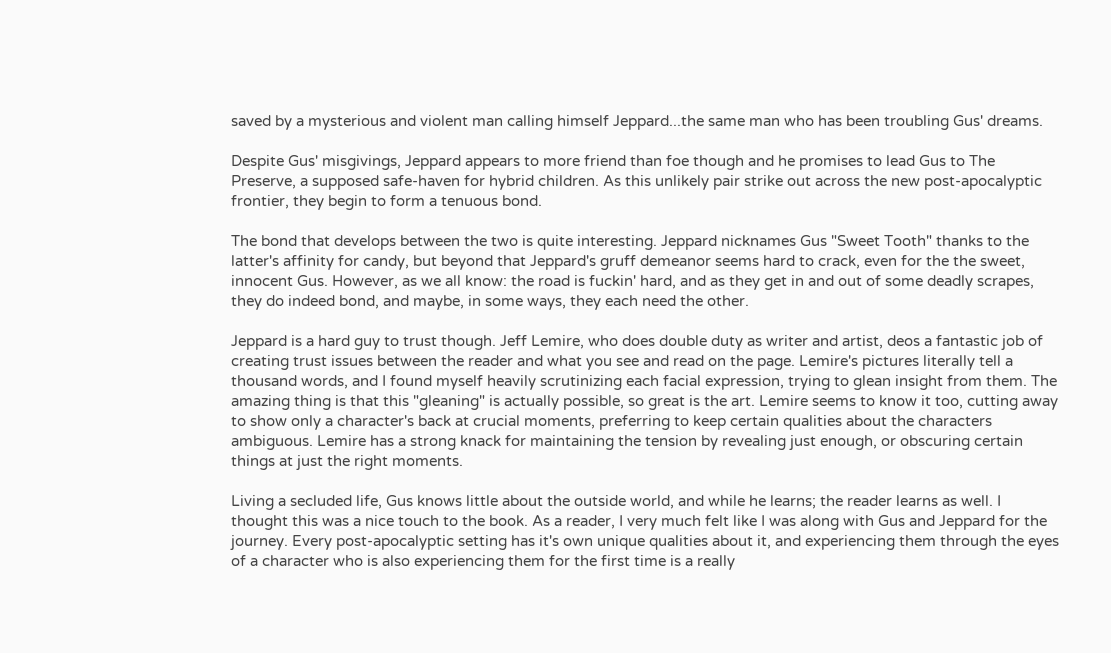saved by a mysterious and violent man calling himself Jeppard...the same man who has been troubling Gus' dreams.

Despite Gus' misgivings, Jeppard appears to more friend than foe though and he promises to lead Gus to The Preserve, a supposed safe-haven for hybrid children. As this unlikely pair strike out across the new post-apocalyptic frontier, they begin to form a tenuous bond.

The bond that develops between the two is quite interesting. Jeppard nicknames Gus "Sweet Tooth" thanks to the latter's affinity for candy, but beyond that Jeppard's gruff demeanor seems hard to crack, even for the the sweet, innocent Gus. However, as we all know: the road is fuckin' hard, and as they get in and out of some deadly scrapes, they do indeed bond, and maybe, in some ways, they each need the other.

Jeppard is a hard guy to trust though. Jeff Lemire, who does double duty as writer and artist, deos a fantastic job of creating trust issues between the reader and what you see and read on the page. Lemire's pictures literally tell a thousand words, and I found myself heavily scrutinizing each facial expression, trying to glean insight from them. The amazing thing is that this "gleaning" is actually possible, so great is the art. Lemire seems to know it too, cutting away to show only a character's back at crucial moments, preferring to keep certain qualities about the characters ambiguous. Lemire has a strong knack for maintaining the tension by revealing just enough, or obscuring certain things at just the right moments.

Living a secluded life, Gus knows little about the outside world, and while he learns; the reader learns as well. I thought this was a nice touch to the book. As a reader, I very much felt like I was along with Gus and Jeppard for the journey. Every post-apocalyptic setting has it's own unique qualities about it, and experiencing them through the eyes of a character who is also experiencing them for the first time is a really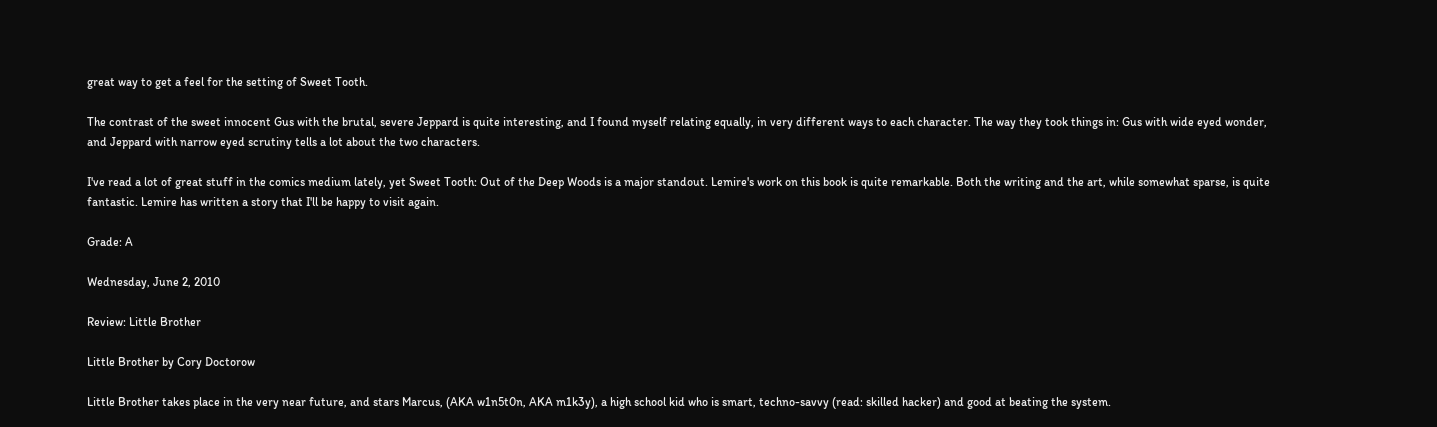great way to get a feel for the setting of Sweet Tooth.

The contrast of the sweet innocent Gus with the brutal, severe Jeppard is quite interesting, and I found myself relating equally, in very different ways to each character. The way they took things in: Gus with wide eyed wonder, and Jeppard with narrow eyed scrutiny tells a lot about the two characters.

I've read a lot of great stuff in the comics medium lately, yet Sweet Tooth: Out of the Deep Woods is a major standout. Lemire's work on this book is quite remarkable. Both the writing and the art, while somewhat sparse, is quite fantastic. Lemire has written a story that I'll be happy to visit again.

Grade: A

Wednesday, June 2, 2010

Review: Little Brother

Little Brother by Cory Doctorow

Little Brother takes place in the very near future, and stars Marcus, (AKA w1n5t0n, AKA m1k3y), a high school kid who is smart, techno-savvy (read: skilled hacker) and good at beating the system.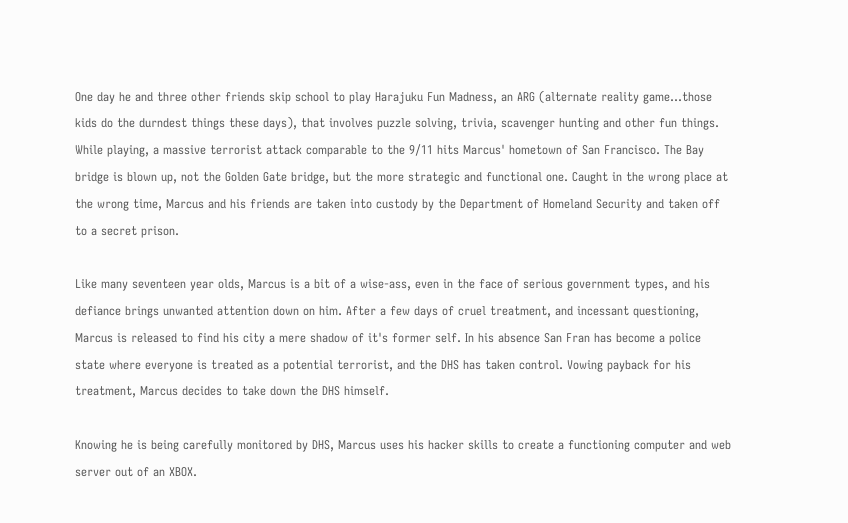One day he and three other friends skip school to play Harajuku Fun Madness, an ARG (alternate reality game...those kids do the durndest things these days), that involves puzzle solving, trivia, scavenger hunting and other fun things. While playing, a massive terrorist attack comparable to the 9/11 hits Marcus' hometown of San Francisco. The Bay bridge is blown up, not the Golden Gate bridge, but the more strategic and functional one. Caught in the wrong place at the wrong time, Marcus and his friends are taken into custody by the Department of Homeland Security and taken off to a secret prison.

Like many seventeen year olds, Marcus is a bit of a wise-ass, even in the face of serious government types, and his defiance brings unwanted attention down on him. After a few days of cruel treatment, and incessant questioning, Marcus is released to find his city a mere shadow of it's former self. In his absence San Fran has become a police state where everyone is treated as a potential terrorist, and the DHS has taken control. Vowing payback for his treatment, Marcus decides to take down the DHS himself.

Knowing he is being carefully monitored by DHS, Marcus uses his hacker skills to create a functioning computer and web server out of an XBOX.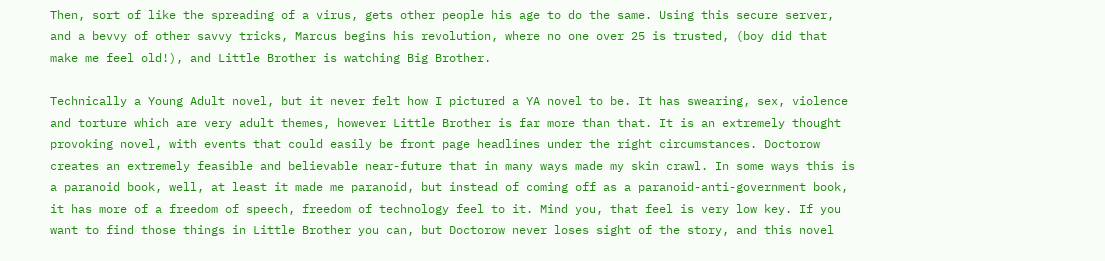Then, sort of like the spreading of a virus, gets other people his age to do the same. Using this secure server, and a bevvy of other savvy tricks, Marcus begins his revolution, where no one over 25 is trusted, (boy did that make me feel old!), and Little Brother is watching Big Brother.

Technically a Young Adult novel, but it never felt how I pictured a YA novel to be. It has swearing, sex, violence and torture which are very adult themes, however Little Brother is far more than that. It is an extremely thought provoking novel, with events that could easily be front page headlines under the right circumstances. Doctorow creates an extremely feasible and believable near-future that in many ways made my skin crawl. In some ways this is a paranoid book, well, at least it made me paranoid, but instead of coming off as a paranoid-anti-government book, it has more of a freedom of speech, freedom of technology feel to it. Mind you, that feel is very low key. If you want to find those things in Little Brother you can, but Doctorow never loses sight of the story, and this novel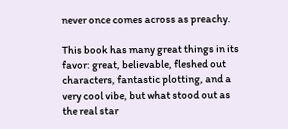never once comes across as preachy.

This book has many great things in its favor: great, believable, fleshed out characters, fantastic plotting, and a very cool vibe, but what stood out as the real star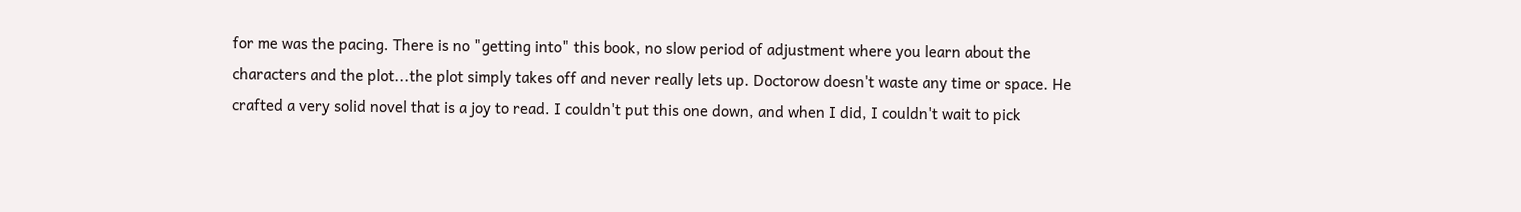for me was the pacing. There is no "getting into" this book, no slow period of adjustment where you learn about the characters and the plot...the plot simply takes off and never really lets up. Doctorow doesn't waste any time or space. He crafted a very solid novel that is a joy to read. I couldn't put this one down, and when I did, I couldn't wait to pick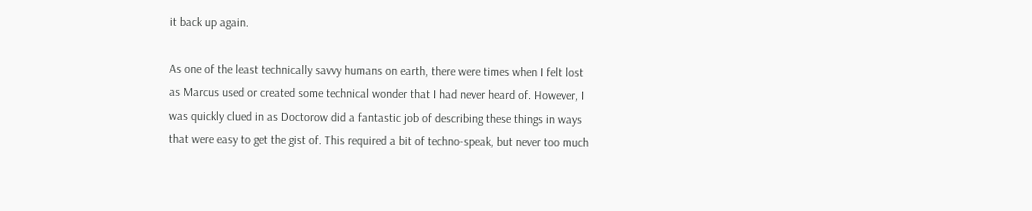it back up again.

As one of the least technically savvy humans on earth, there were times when I felt lost as Marcus used or created some technical wonder that I had never heard of. However, I was quickly clued in as Doctorow did a fantastic job of describing these things in ways that were easy to get the gist of. This required a bit of techno-speak, but never too much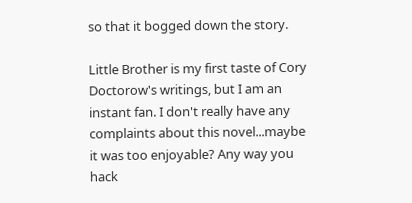so that it bogged down the story.

Little Brother is my first taste of Cory Doctorow's writings, but I am an instant fan. I don't really have any complaints about this novel...maybe it was too enjoyable? Any way you hack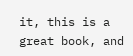it, this is a great book, and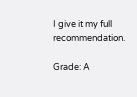I give it my full recommendation.

Grade: A